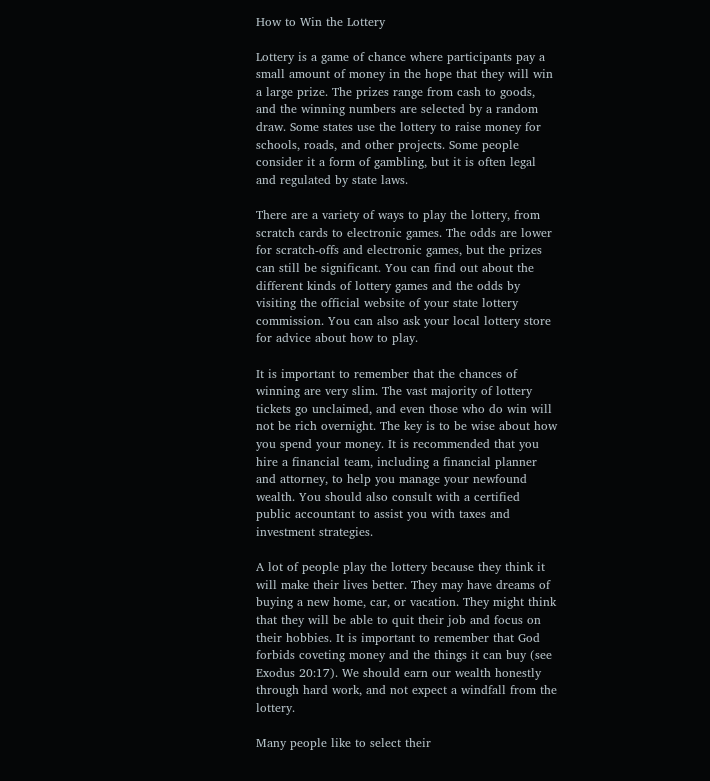How to Win the Lottery

Lottery is a game of chance where participants pay a small amount of money in the hope that they will win a large prize. The prizes range from cash to goods, and the winning numbers are selected by a random draw. Some states use the lottery to raise money for schools, roads, and other projects. Some people consider it a form of gambling, but it is often legal and regulated by state laws.

There are a variety of ways to play the lottery, from scratch cards to electronic games. The odds are lower for scratch-offs and electronic games, but the prizes can still be significant. You can find out about the different kinds of lottery games and the odds by visiting the official website of your state lottery commission. You can also ask your local lottery store for advice about how to play.

It is important to remember that the chances of winning are very slim. The vast majority of lottery tickets go unclaimed, and even those who do win will not be rich overnight. The key is to be wise about how you spend your money. It is recommended that you hire a financial team, including a financial planner and attorney, to help you manage your newfound wealth. You should also consult with a certified public accountant to assist you with taxes and investment strategies.

A lot of people play the lottery because they think it will make their lives better. They may have dreams of buying a new home, car, or vacation. They might think that they will be able to quit their job and focus on their hobbies. It is important to remember that God forbids coveting money and the things it can buy (see Exodus 20:17). We should earn our wealth honestly through hard work, and not expect a windfall from the lottery.

Many people like to select their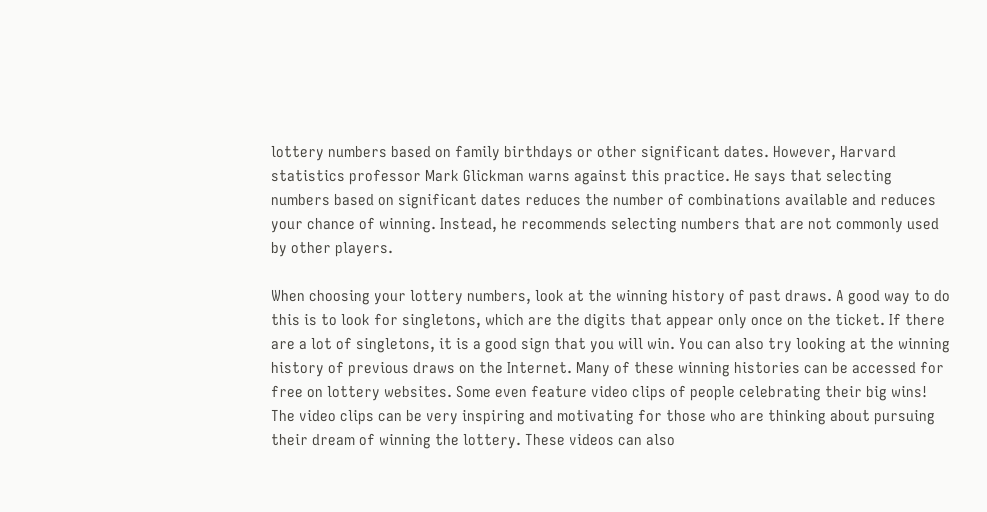lottery numbers based on family birthdays or other significant dates. However, Harvard statistics professor Mark Glickman warns against this practice. He says that selecting numbers based on significant dates reduces the number of combinations available and reduces your chance of winning. Instead, he recommends selecting numbers that are not commonly used by other players.

When choosing your lottery numbers, look at the winning history of past draws. A good way to do this is to look for singletons, which are the digits that appear only once on the ticket. If there are a lot of singletons, it is a good sign that you will win. You can also try looking at the winning history of previous draws on the Internet. Many of these winning histories can be accessed for free on lottery websites. Some even feature video clips of people celebrating their big wins! The video clips can be very inspiring and motivating for those who are thinking about pursuing their dream of winning the lottery. These videos can also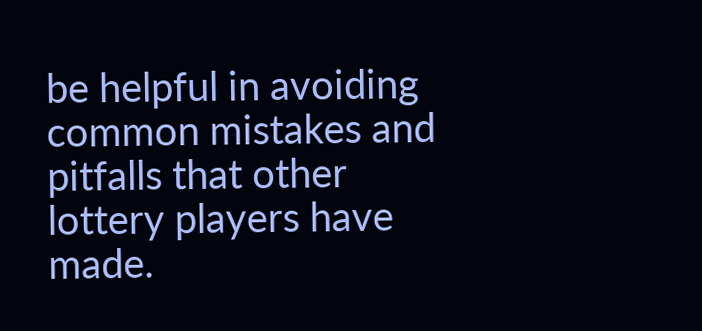be helpful in avoiding common mistakes and pitfalls that other lottery players have made.